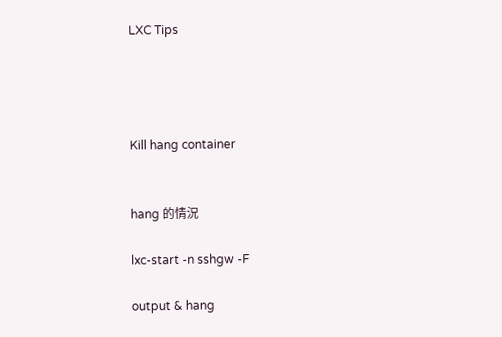LXC Tips




Kill hang container


hang 的情況

lxc-start -n sshgw -F

output & hang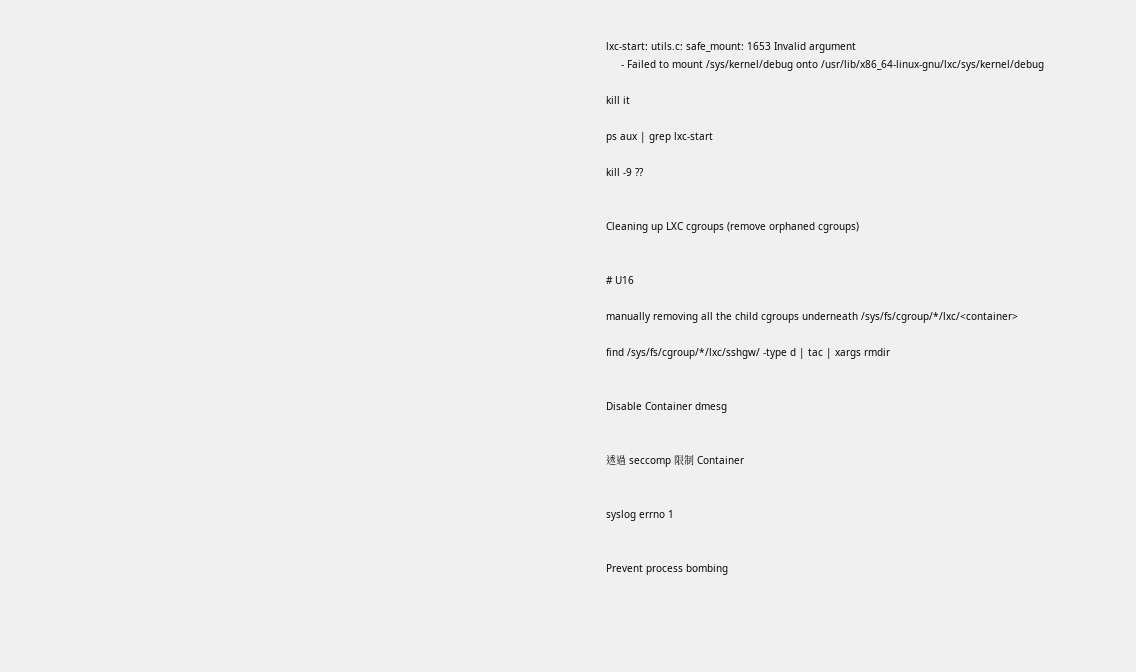lxc-start: utils.c: safe_mount: 1653 Invalid argument
     - Failed to mount /sys/kernel/debug onto /usr/lib/x86_64-linux-gnu/lxc/sys/kernel/debug

kill it

ps aux | grep lxc-start

kill -9 ??


Cleaning up LXC cgroups (remove orphaned cgroups)


# U16

manually removing all the child cgroups underneath /sys/fs/cgroup/*/lxc/<container>

find /sys/fs/cgroup/*/lxc/sshgw/ -type d | tac | xargs rmdir


Disable Container dmesg


透過 seccomp 限制 Container


syslog errno 1


Prevent process bombing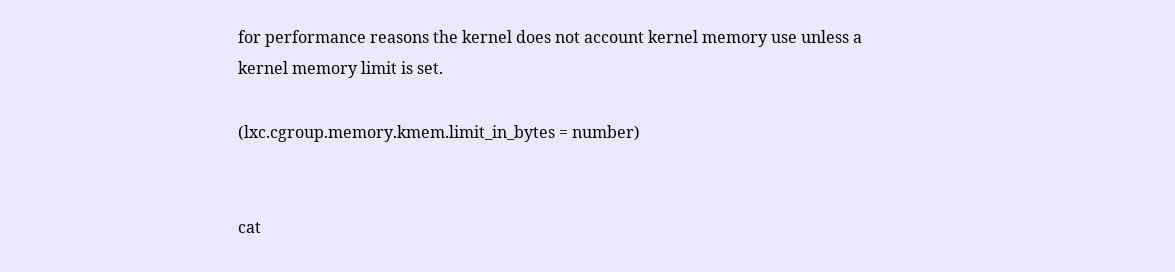for performance reasons the kernel does not account kernel memory use unless a kernel memory limit is set.

(lxc.cgroup.memory.kmem.limit_in_bytes = number)


cat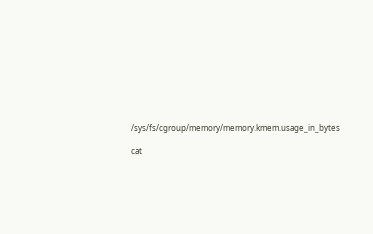/sys/fs/cgroup/memory/memory.kmem.usage_in_bytes

cat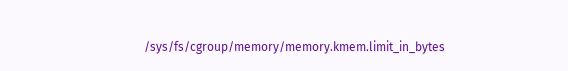/sys/fs/cgroup/memory/memory.kmem.limit_in_bytes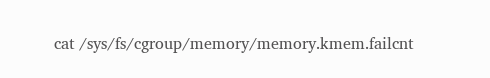cat /sys/fs/cgroup/memory/memory.kmem.failcnt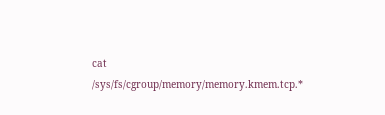cat /sys/fs/cgroup/memory/memory.kmem.tcp.*